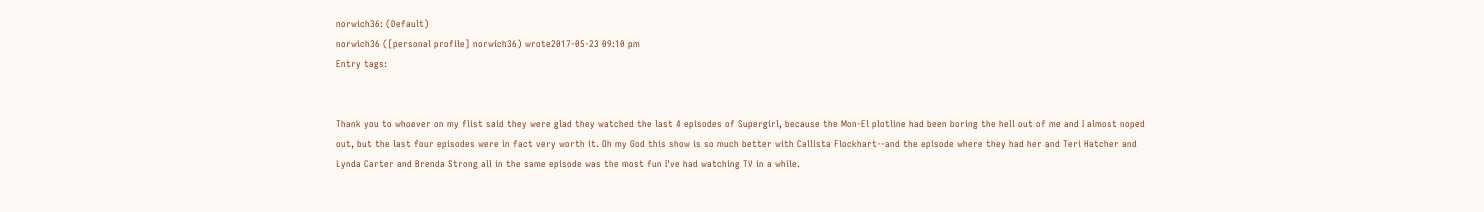norwich36: (Default)
norwich36 ([personal profile] norwich36) wrote2017-05-23 09:10 pm
Entry tags:


Thank you to whoever on my flist said they were glad they watched the last 4 episodes of Supergirl, because the Mon-El plotline had been boring the hell out of me and I almost noped out, but the last four episodes were in fact very worth it. Oh my God this show is so much better with Callista Flockhart--and the episode where they had her and Teri Hatcher and Lynda Carter and Brenda Strong all in the same episode was the most fun I've had watching TV in a while.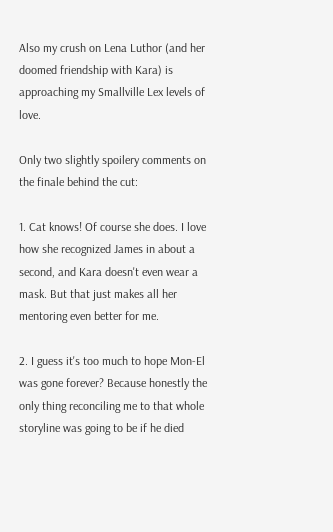Also my crush on Lena Luthor (and her doomed friendship with Kara) is approaching my Smallville Lex levels of love.

Only two slightly spoilery comments on the finale behind the cut:

1. Cat knows! Of course she does. I love how she recognized James in about a second, and Kara doesn't even wear a mask. But that just makes all her mentoring even better for me.

2. I guess it's too much to hope Mon-El was gone forever? Because honestly the only thing reconciling me to that whole storyline was going to be if he died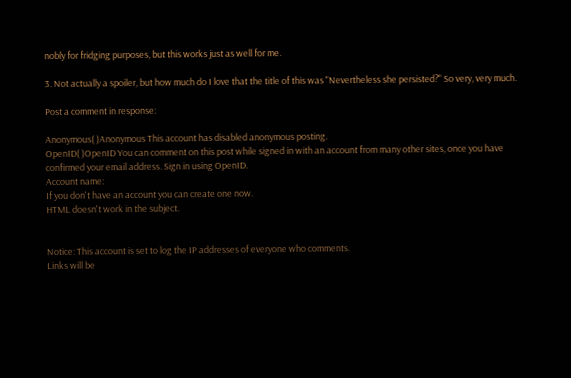nobly for fridging purposes, but this works just as well for me.

3. Not actually a spoiler, but how much do I love that the title of this was "Nevertheless she persisted?" So very, very much.

Post a comment in response:

Anonymous( )Anonymous This account has disabled anonymous posting.
OpenID( )OpenID You can comment on this post while signed in with an account from many other sites, once you have confirmed your email address. Sign in using OpenID.
Account name:
If you don't have an account you can create one now.
HTML doesn't work in the subject.


Notice: This account is set to log the IP addresses of everyone who comments.
Links will be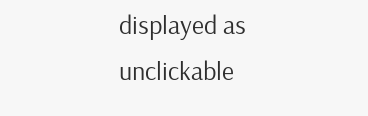displayed as unclickable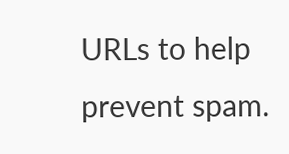URLs to help prevent spam.